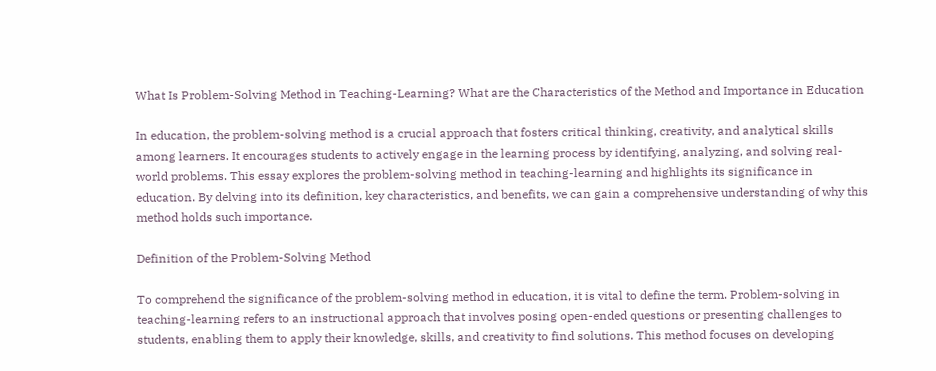What Is Problem-Solving Method in Teaching-Learning? What are the Characteristics of the Method and Importance in Education

In education, the problem-solving method is a crucial approach that fosters critical thinking, creativity, and analytical skills among learners. It encourages students to actively engage in the learning process by identifying, analyzing, and solving real-world problems. This essay explores the problem-solving method in teaching-learning and highlights its significance in education. By delving into its definition, key characteristics, and benefits, we can gain a comprehensive understanding of why this method holds such importance.

Definition of the Problem-Solving Method

To comprehend the significance of the problem-solving method in education, it is vital to define the term. Problem-solving in teaching-learning refers to an instructional approach that involves posing open-ended questions or presenting challenges to students, enabling them to apply their knowledge, skills, and creativity to find solutions. This method focuses on developing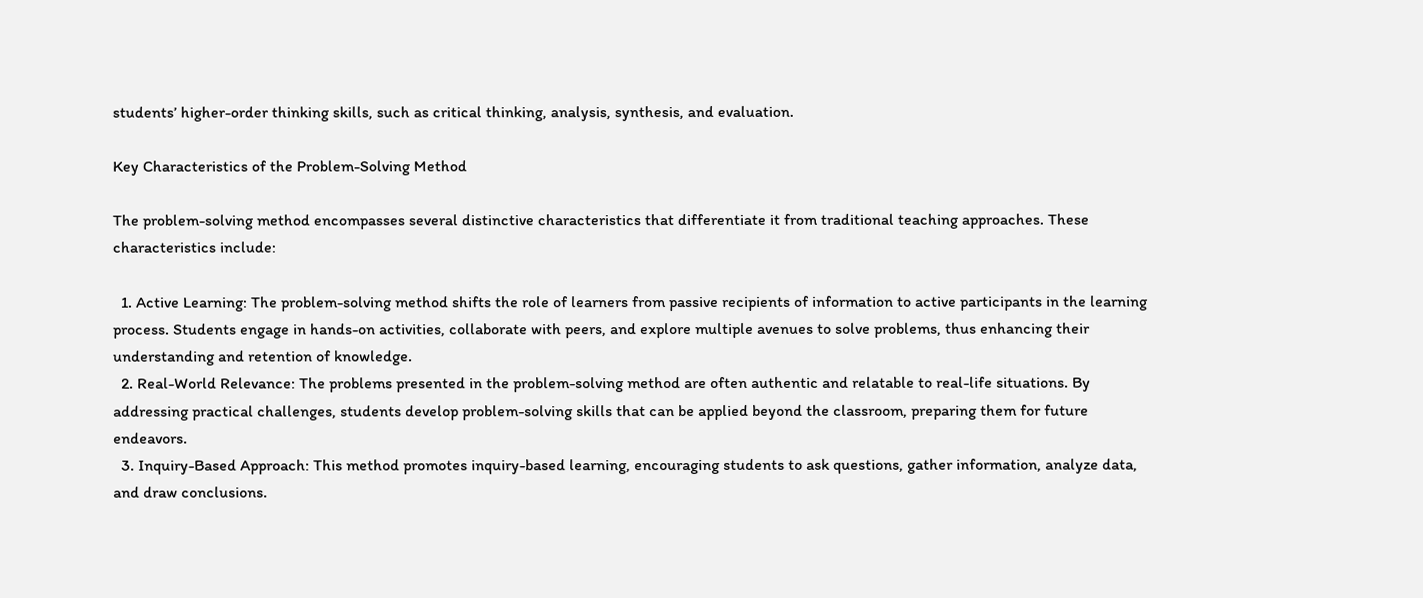students’ higher-order thinking skills, such as critical thinking, analysis, synthesis, and evaluation.

Key Characteristics of the Problem-Solving Method

The problem-solving method encompasses several distinctive characteristics that differentiate it from traditional teaching approaches. These characteristics include:

  1. Active Learning: The problem-solving method shifts the role of learners from passive recipients of information to active participants in the learning process. Students engage in hands-on activities, collaborate with peers, and explore multiple avenues to solve problems, thus enhancing their understanding and retention of knowledge.
  2. Real-World Relevance: The problems presented in the problem-solving method are often authentic and relatable to real-life situations. By addressing practical challenges, students develop problem-solving skills that can be applied beyond the classroom, preparing them for future endeavors.
  3. Inquiry-Based Approach: This method promotes inquiry-based learning, encouraging students to ask questions, gather information, analyze data, and draw conclusions.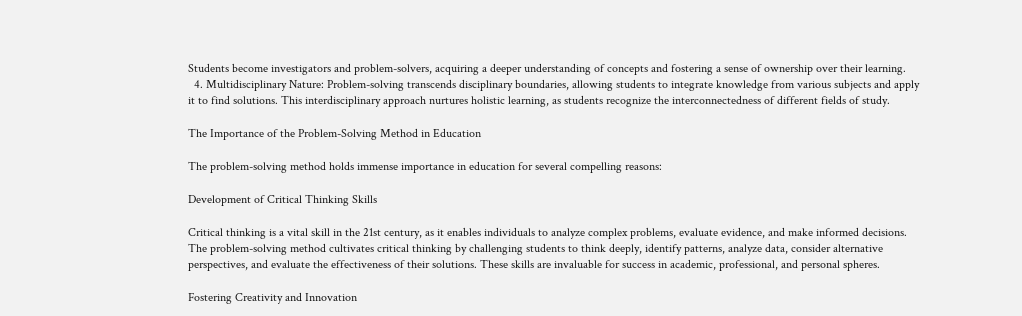Students become investigators and problem-solvers, acquiring a deeper understanding of concepts and fostering a sense of ownership over their learning.
  4. Multidisciplinary Nature: Problem-solving transcends disciplinary boundaries, allowing students to integrate knowledge from various subjects and apply it to find solutions. This interdisciplinary approach nurtures holistic learning, as students recognize the interconnectedness of different fields of study.

The Importance of the Problem-Solving Method in Education

The problem-solving method holds immense importance in education for several compelling reasons:

Development of Critical Thinking Skills

Critical thinking is a vital skill in the 21st century, as it enables individuals to analyze complex problems, evaluate evidence, and make informed decisions. The problem-solving method cultivates critical thinking by challenging students to think deeply, identify patterns, analyze data, consider alternative perspectives, and evaluate the effectiveness of their solutions. These skills are invaluable for success in academic, professional, and personal spheres.

Fostering Creativity and Innovation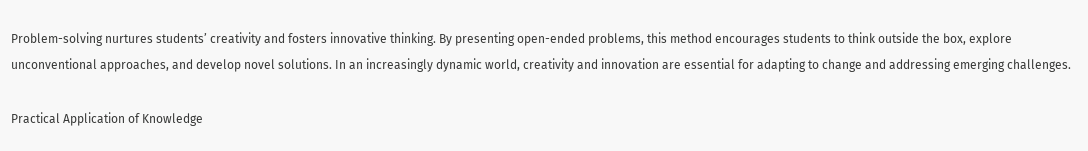Problem-solving nurtures students’ creativity and fosters innovative thinking. By presenting open-ended problems, this method encourages students to think outside the box, explore unconventional approaches, and develop novel solutions. In an increasingly dynamic world, creativity and innovation are essential for adapting to change and addressing emerging challenges.

Practical Application of Knowledge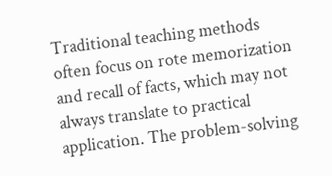Traditional teaching methods often focus on rote memorization and recall of facts, which may not always translate to practical application. The problem-solving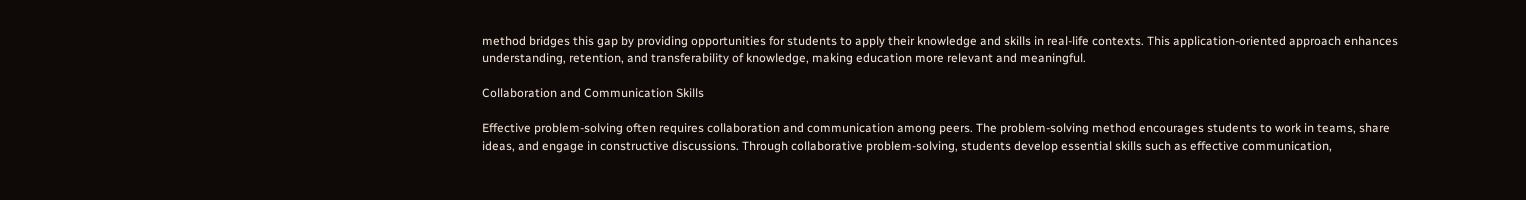method bridges this gap by providing opportunities for students to apply their knowledge and skills in real-life contexts. This application-oriented approach enhances understanding, retention, and transferability of knowledge, making education more relevant and meaningful.

Collaboration and Communication Skills

Effective problem-solving often requires collaboration and communication among peers. The problem-solving method encourages students to work in teams, share ideas, and engage in constructive discussions. Through collaborative problem-solving, students develop essential skills such as effective communication,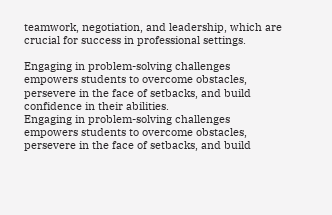teamwork, negotiation, and leadership, which are crucial for success in professional settings.

Engaging in problem-solving challenges empowers students to overcome obstacles, persevere in the face of setbacks, and build confidence in their abilities.
Engaging in problem-solving challenges empowers students to overcome obstacles, persevere in the face of setbacks, and build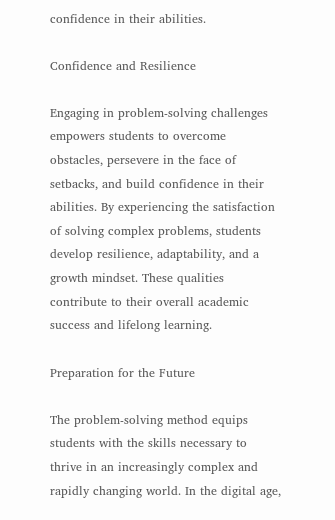confidence in their abilities.

Confidence and Resilience

Engaging in problem-solving challenges empowers students to overcome obstacles, persevere in the face of setbacks, and build confidence in their abilities. By experiencing the satisfaction of solving complex problems, students develop resilience, adaptability, and a growth mindset. These qualities contribute to their overall academic success and lifelong learning.

Preparation for the Future

The problem-solving method equips students with the skills necessary to thrive in an increasingly complex and rapidly changing world. In the digital age,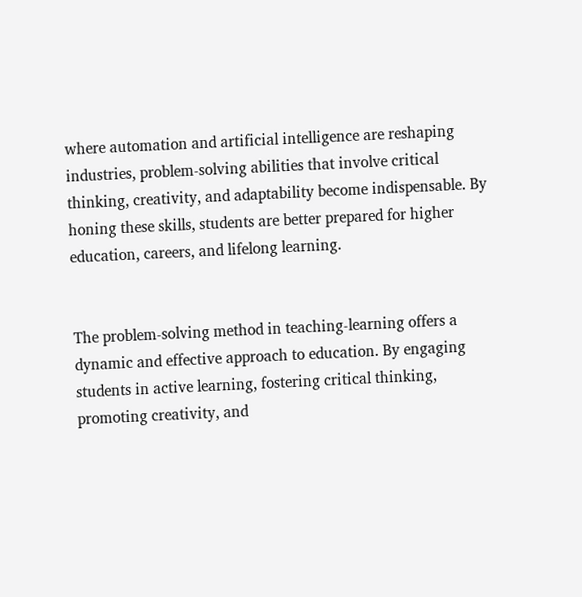where automation and artificial intelligence are reshaping industries, problem-solving abilities that involve critical thinking, creativity, and adaptability become indispensable. By honing these skills, students are better prepared for higher education, careers, and lifelong learning.


The problem-solving method in teaching-learning offers a dynamic and effective approach to education. By engaging students in active learning, fostering critical thinking, promoting creativity, and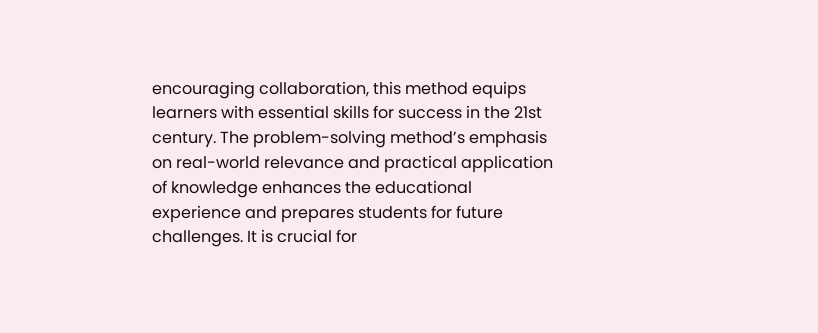encouraging collaboration, this method equips learners with essential skills for success in the 21st century. The problem-solving method’s emphasis on real-world relevance and practical application of knowledge enhances the educational experience and prepares students for future challenges. It is crucial for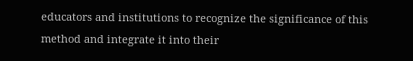educators and institutions to recognize the significance of this method and integrate it into their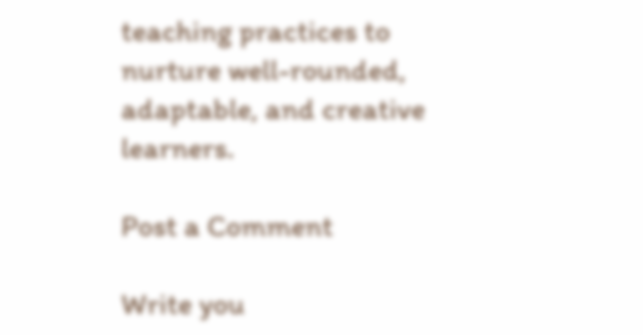teaching practices to nurture well-rounded, adaptable, and creative learners.

Post a Comment

Write you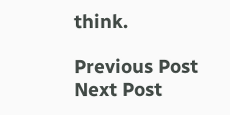think.

Previous Post Next Post